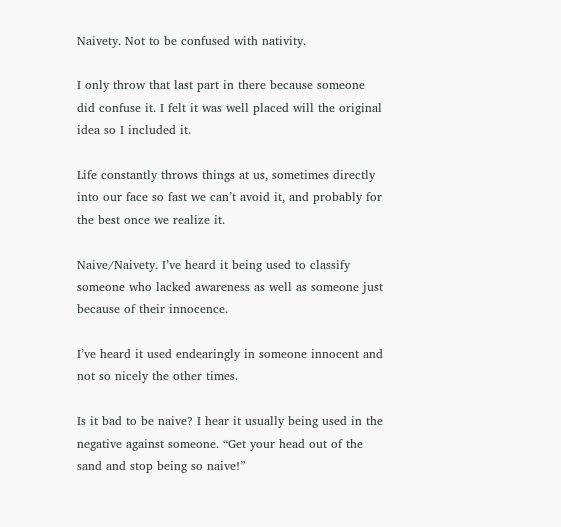Naivety. Not to be confused with nativity.

I only throw that last part in there because someone did confuse it. I felt it was well placed will the original idea so I included it.

Life constantly throws things at us, sometimes directly into our face so fast we can’t avoid it, and probably for the best once we realize it.

Naive/Naivety. I’ve heard it being used to classify someone who lacked awareness as well as someone just because of their innocence.

I’ve heard it used endearingly in someone innocent and not so nicely the other times.

Is it bad to be naive? I hear it usually being used in the negative against someone. “Get your head out of the sand and stop being so naive!”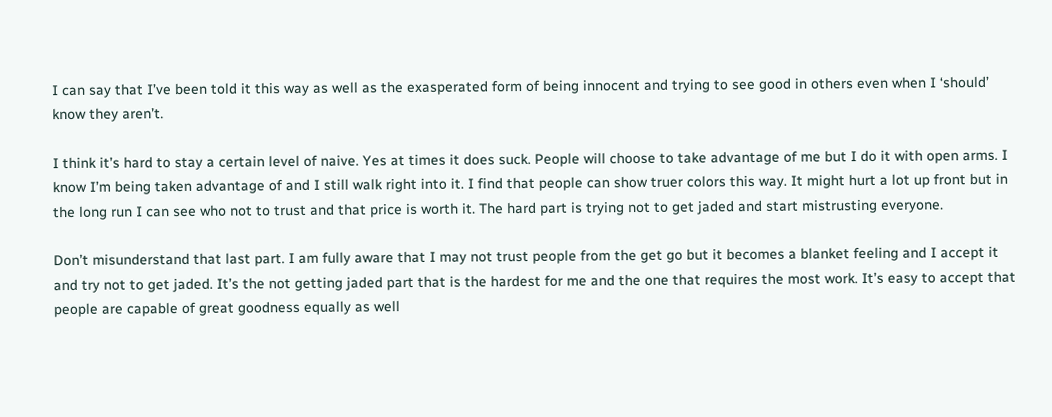I can say that I’ve been told it this way as well as the exasperated form of being innocent and trying to see good in others even when I ‘should’ know they aren’t.

I think it’s hard to stay a certain level of naive. Yes at times it does suck. People will choose to take advantage of me but I do it with open arms. I know I’m being taken advantage of and I still walk right into it. I find that people can show truer colors this way. It might hurt a lot up front but in the long run I can see who not to trust and that price is worth it. The hard part is trying not to get jaded and start mistrusting everyone.

Don’t misunderstand that last part. I am fully aware that I may not trust people from the get go but it becomes a blanket feeling and I accept it and try not to get jaded. It’s the not getting jaded part that is the hardest for me and the one that requires the most work. It’s easy to accept that people are capable of great goodness equally as well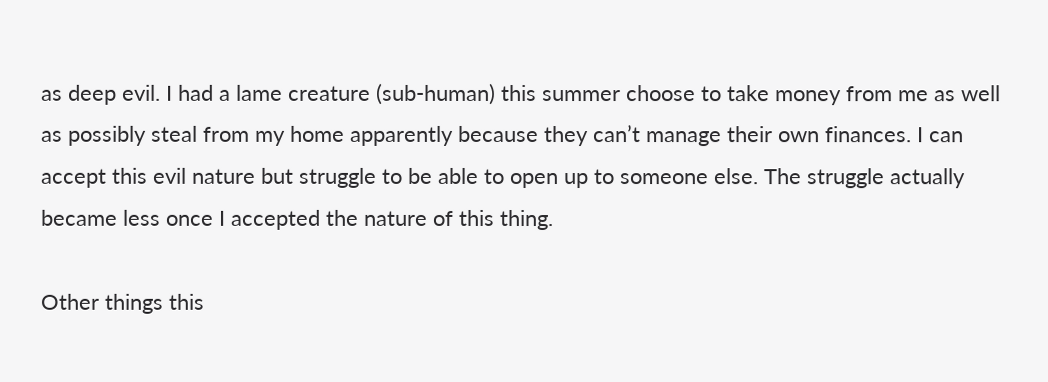as deep evil. I had a lame creature (sub-human) this summer choose to take money from me as well as possibly steal from my home apparently because they can’t manage their own finances. I can accept this evil nature but struggle to be able to open up to someone else. The struggle actually became less once I accepted the nature of this thing.

Other things this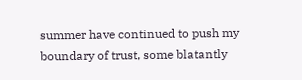summer have continued to push my boundary of trust, some blatantly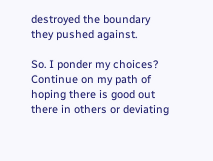destroyed the boundary they pushed against.

So. I ponder my choices? Continue on my path of hoping there is good out there in others or deviating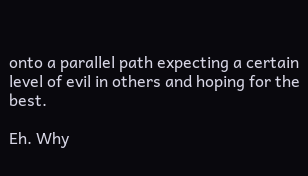onto a parallel path expecting a certain level of evil in others and hoping for the best.

Eh. Why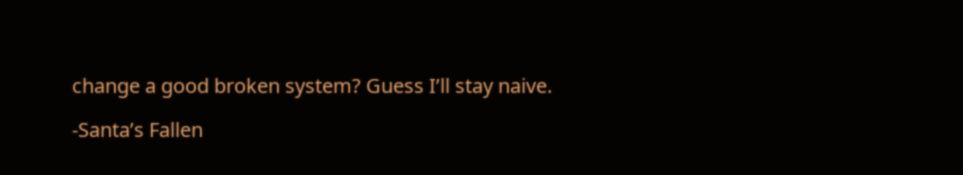change a good broken system? Guess I’ll stay naive.

-Santa’s Fallen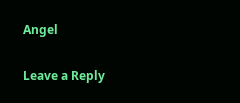Angel

Leave a Reply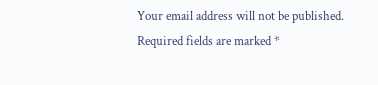Your email address will not be published. Required fields are marked *